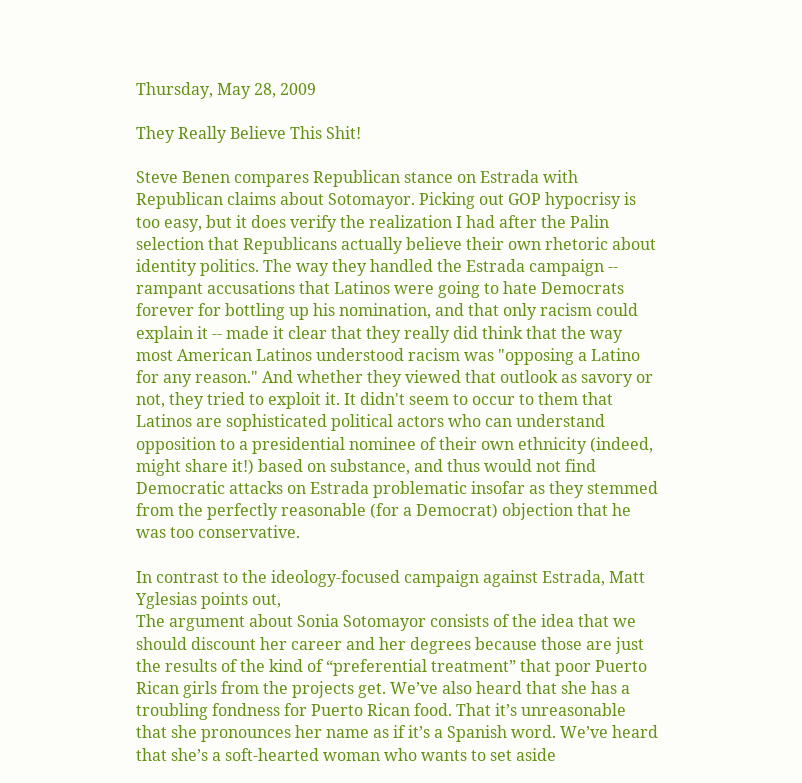Thursday, May 28, 2009

They Really Believe This Shit!

Steve Benen compares Republican stance on Estrada with Republican claims about Sotomayor. Picking out GOP hypocrisy is too easy, but it does verify the realization I had after the Palin selection that Republicans actually believe their own rhetoric about identity politics. The way they handled the Estrada campaign -- rampant accusations that Latinos were going to hate Democrats forever for bottling up his nomination, and that only racism could explain it -- made it clear that they really did think that the way most American Latinos understood racism was "opposing a Latino for any reason." And whether they viewed that outlook as savory or not, they tried to exploit it. It didn't seem to occur to them that Latinos are sophisticated political actors who can understand opposition to a presidential nominee of their own ethnicity (indeed, might share it!) based on substance, and thus would not find Democratic attacks on Estrada problematic insofar as they stemmed from the perfectly reasonable (for a Democrat) objection that he was too conservative.

In contrast to the ideology-focused campaign against Estrada, Matt Yglesias points out,
The argument about Sonia Sotomayor consists of the idea that we should discount her career and her degrees because those are just the results of the kind of “preferential treatment” that poor Puerto Rican girls from the projects get. We’ve also heard that she has a troubling fondness for Puerto Rican food. That it’s unreasonable that she pronounces her name as if it’s a Spanish word. We’ve heard that she’s a soft-hearted woman who wants to set aside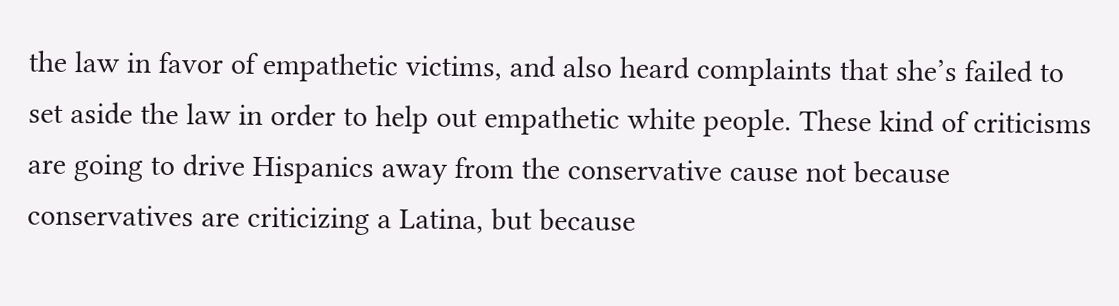the law in favor of empathetic victims, and also heard complaints that she’s failed to set aside the law in order to help out empathetic white people. These kind of criticisms are going to drive Hispanics away from the conservative cause not because conservatives are criticizing a Latina, but because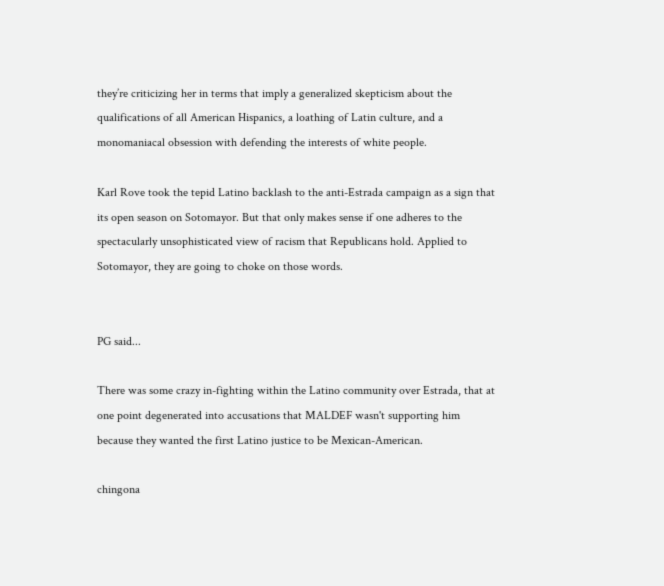they’re criticizing her in terms that imply a generalized skepticism about the qualifications of all American Hispanics, a loathing of Latin culture, and a monomaniacal obsession with defending the interests of white people.

Karl Rove took the tepid Latino backlash to the anti-Estrada campaign as a sign that its open season on Sotomayor. But that only makes sense if one adheres to the spectacularly unsophisticated view of racism that Republicans hold. Applied to Sotomayor, they are going to choke on those words.


PG said...

There was some crazy in-fighting within the Latino community over Estrada, that at one point degenerated into accusations that MALDEF wasn't supporting him because they wanted the first Latino justice to be Mexican-American.

chingona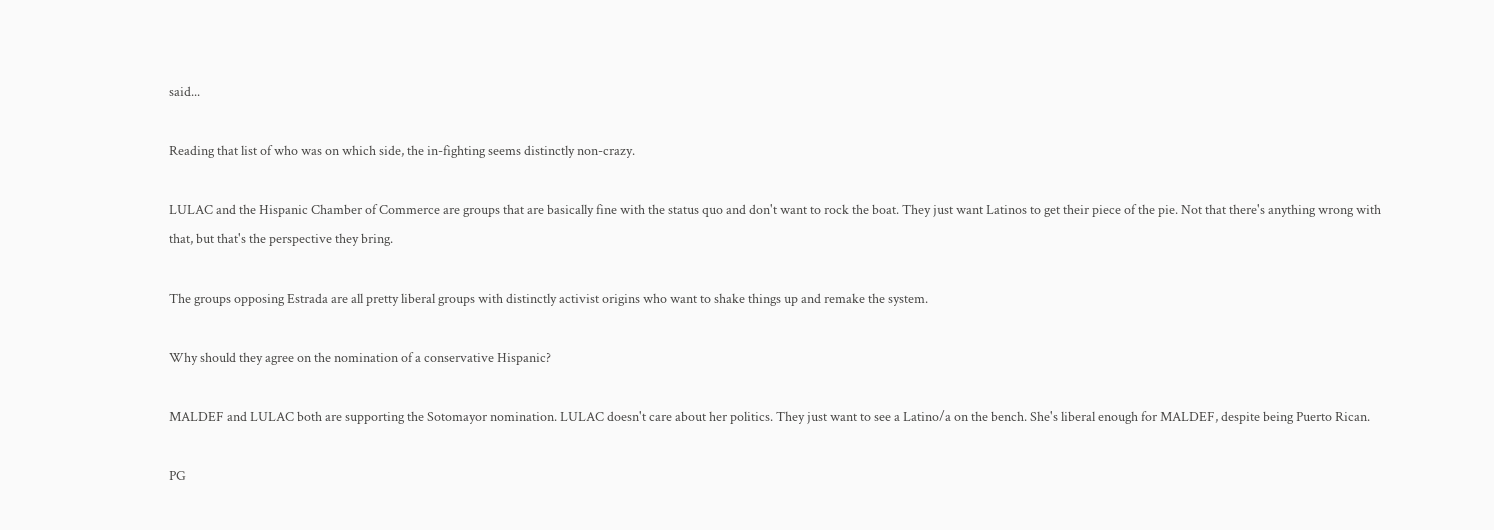said...

Reading that list of who was on which side, the in-fighting seems distinctly non-crazy.

LULAC and the Hispanic Chamber of Commerce are groups that are basically fine with the status quo and don't want to rock the boat. They just want Latinos to get their piece of the pie. Not that there's anything wrong with that, but that's the perspective they bring.

The groups opposing Estrada are all pretty liberal groups with distinctly activist origins who want to shake things up and remake the system.

Why should they agree on the nomination of a conservative Hispanic?

MALDEF and LULAC both are supporting the Sotomayor nomination. LULAC doesn't care about her politics. They just want to see a Latino/a on the bench. She's liberal enough for MALDEF, despite being Puerto Rican.

PG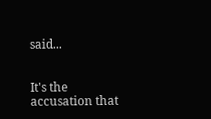said...


It's the accusation that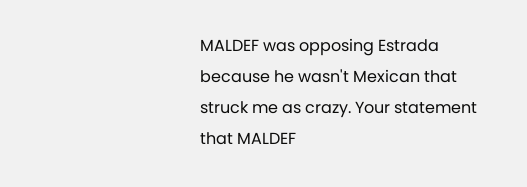MALDEF was opposing Estrada because he wasn't Mexican that struck me as crazy. Your statement that MALDEF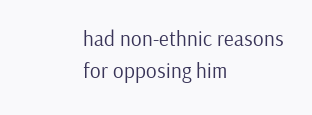had non-ethnic reasons for opposing him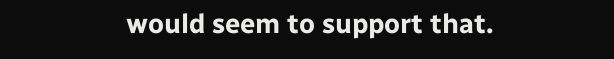would seem to support that.